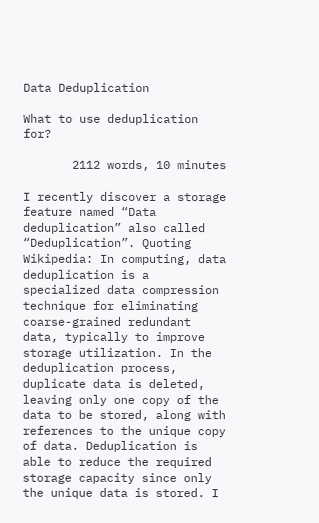Data Deduplication

What to use deduplication for?

       2112 words, 10 minutes

I recently discover a storage feature named “Data deduplication” also called “Deduplication”. Quoting Wikipedia: In computing, data deduplication is a specialized data compression technique for eliminating coarse-grained redundant data, typically to improve storage utilization. In the deduplication process, duplicate data is deleted, leaving only one copy of the data to be stored, along with references to the unique copy of data. Deduplication is able to reduce the required storage capacity since only the unique data is stored. I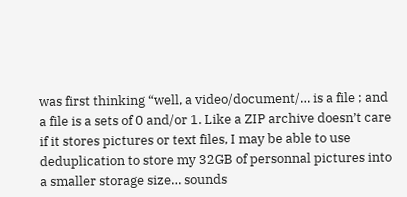was first thinking “well, a video/document/… is a file ; and a file is a sets of 0 and/or 1. Like a ZIP archive doesn’t care if it stores pictures or text files, I may be able to use deduplication to store my 32GB of personnal pictures into a smaller storage size… sounds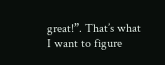great!”. That’s what I want to figure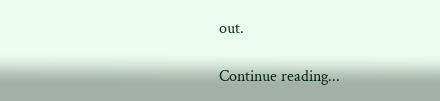out.

Continue reading...